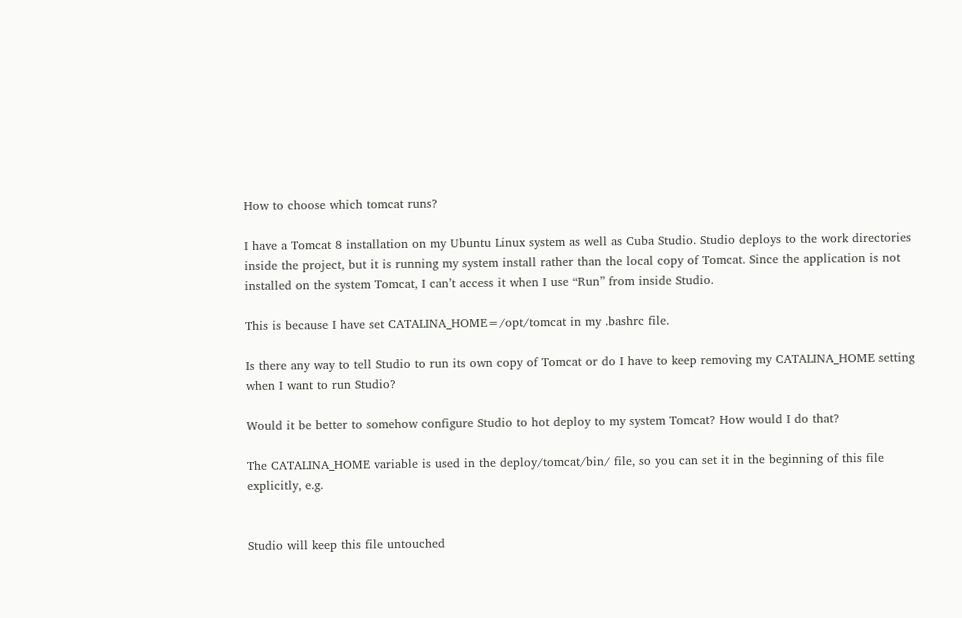How to choose which tomcat runs?

I have a Tomcat 8 installation on my Ubuntu Linux system as well as Cuba Studio. Studio deploys to the work directories inside the project, but it is running my system install rather than the local copy of Tomcat. Since the application is not installed on the system Tomcat, I can’t access it when I use “Run” from inside Studio.

This is because I have set CATALINA_HOME=/opt/tomcat in my .bashrc file.

Is there any way to tell Studio to run its own copy of Tomcat or do I have to keep removing my CATALINA_HOME setting when I want to run Studio?

Would it be better to somehow configure Studio to hot deploy to my system Tomcat? How would I do that?

The CATALINA_HOME variable is used in the deploy/tomcat/bin/ file, so you can set it in the beginning of this file explicitly, e.g.


Studio will keep this file untouched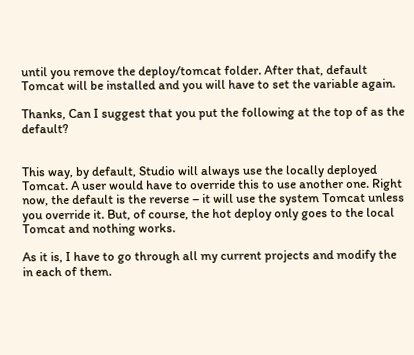until you remove the deploy/tomcat folder. After that, default Tomcat will be installed and you will have to set the variable again.

Thanks, Can I suggest that you put the following at the top of as the default?


This way, by default, Studio will always use the locally deployed Tomcat. A user would have to override this to use another one. Right now, the default is the reverse – it will use the system Tomcat unless you override it. But, of course, the hot deploy only goes to the local Tomcat and nothing works.

As it is, I have to go through all my current projects and modify the in each of them.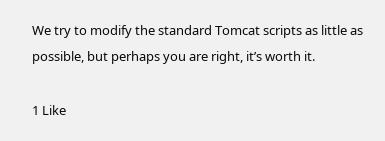We try to modify the standard Tomcat scripts as little as possible, but perhaps you are right, it’s worth it.

1 Like